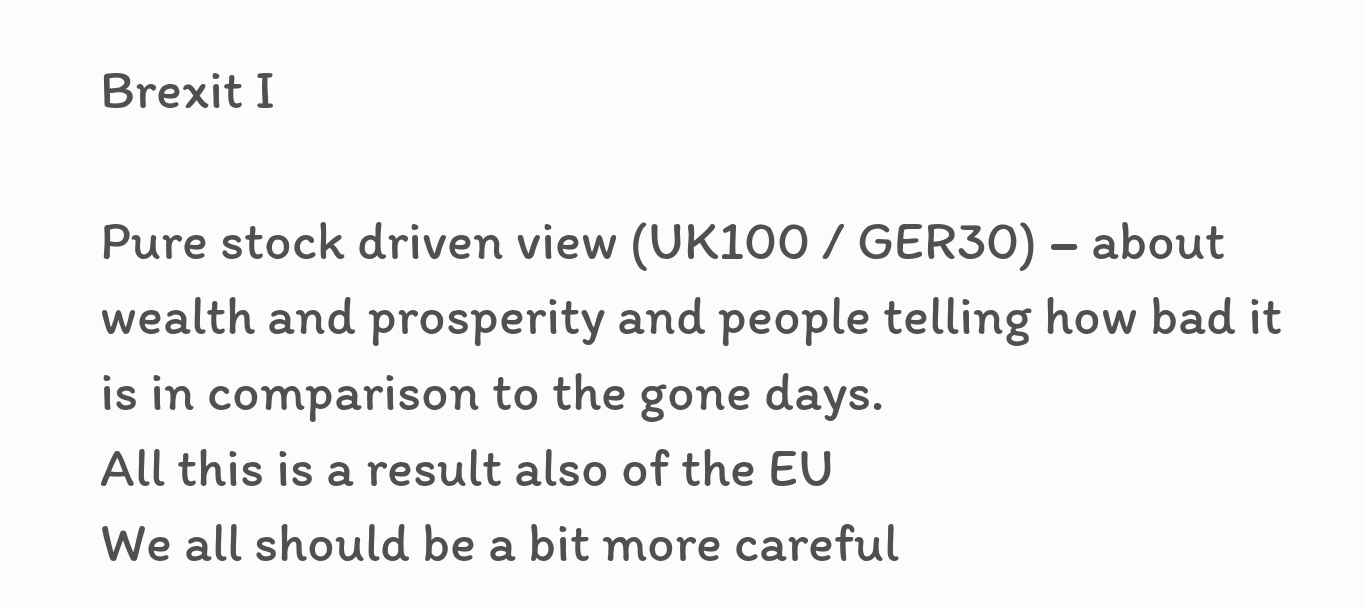Brexit I

Pure stock driven view (UK100 / GER30) – about wealth and prosperity and people telling how bad it is in comparison to the gone days.
All this is a result also of the EU
We all should be a bit more careful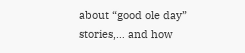about “good ole day” stories,… and how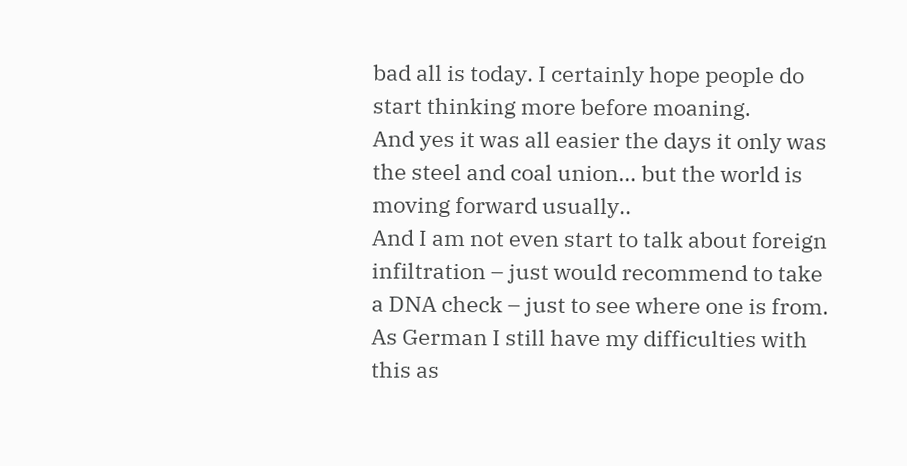bad all is today. I certainly hope people do start thinking more before moaning.
And yes it was all easier the days it only was the steel and coal union… but the world is moving forward usually..
And I am not even start to talk about foreign infiltration – just would recommend to take a DNA check – just to see where one is from. As German I still have my difficulties with this as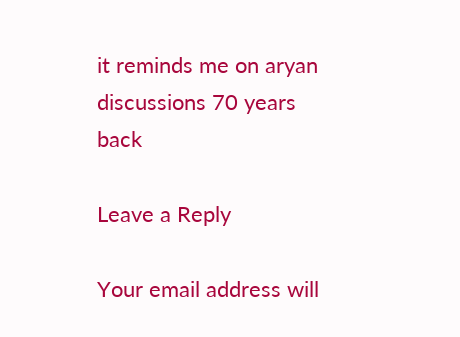it reminds me on aryan discussions 70 years back

Leave a Reply

Your email address will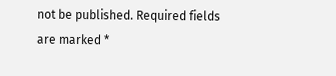not be published. Required fields are marked *